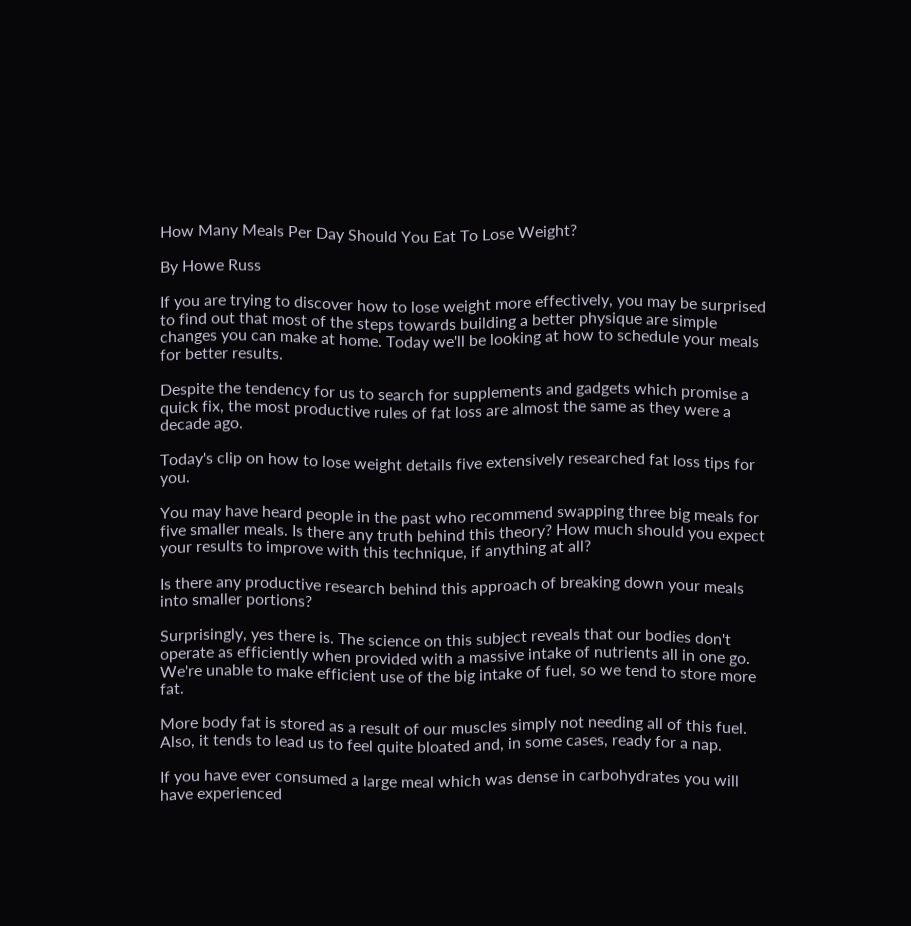How Many Meals Per Day Should You Eat To Lose Weight?

By Howe Russ

If you are trying to discover how to lose weight more effectively, you may be surprised to find out that most of the steps towards building a better physique are simple changes you can make at home. Today we'll be looking at how to schedule your meals for better results.

Despite the tendency for us to search for supplements and gadgets which promise a quick fix, the most productive rules of fat loss are almost the same as they were a decade ago.

Today's clip on how to lose weight details five extensively researched fat loss tips for you.

You may have heard people in the past who recommend swapping three big meals for five smaller meals. Is there any truth behind this theory? How much should you expect your results to improve with this technique, if anything at all?

Is there any productive research behind this approach of breaking down your meals into smaller portions?

Surprisingly, yes there is. The science on this subject reveals that our bodies don't operate as efficiently when provided with a massive intake of nutrients all in one go. We're unable to make efficient use of the big intake of fuel, so we tend to store more fat.

More body fat is stored as a result of our muscles simply not needing all of this fuel. Also, it tends to lead us to feel quite bloated and, in some cases, ready for a nap.

If you have ever consumed a large meal which was dense in carbohydrates you will have experienced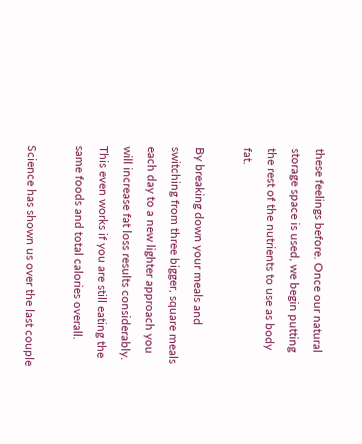these feelings before. Once our natural storage space is used, we begin putting the rest of the nutrients to use as body fat.

By breaking down your meals and switching from three bigger, square meals each day to a new lighter approach you will increase fat loss results considerably. This even works if you are still eating the same foods and total calories overall.

Science has shown us over the last couple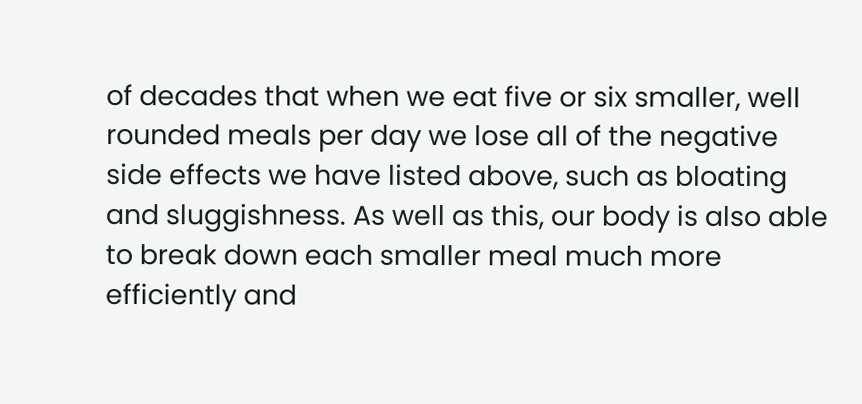of decades that when we eat five or six smaller, well rounded meals per day we lose all of the negative side effects we have listed above, such as bloating and sluggishness. As well as this, our body is also able to break down each smaller meal much more efficiently and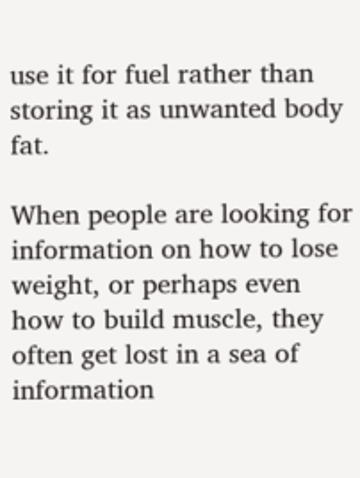use it for fuel rather than storing it as unwanted body fat.

When people are looking for information on how to lose weight, or perhaps even how to build muscle, they often get lost in a sea of information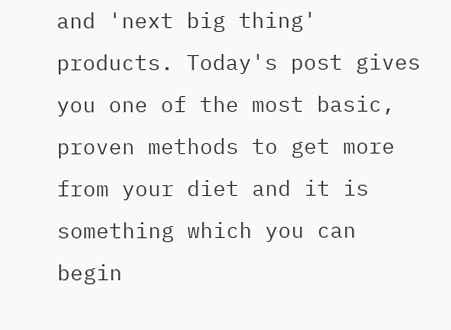and 'next big thing' products. Today's post gives you one of the most basic, proven methods to get more from your diet and it is something which you can begin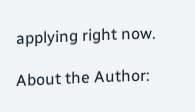applying right now.

About the Author: